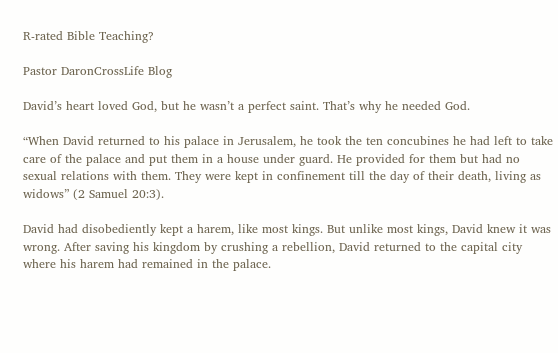R-rated Bible Teaching?

Pastor DaronCrossLife Blog

David’s heart loved God, but he wasn’t a perfect saint. That’s why he needed God.

“When David returned to his palace in Jerusalem, he took the ten concubines he had left to take care of the palace and put them in a house under guard. He provided for them but had no sexual relations with them. They were kept in confinement till the day of their death, living as widows” (2 Samuel 20:3).

David had disobediently kept a harem, like most kings. But unlike most kings, David knew it was wrong. After saving his kingdom by crushing a rebellion, David returned to the capital city where his harem had remained in the palace.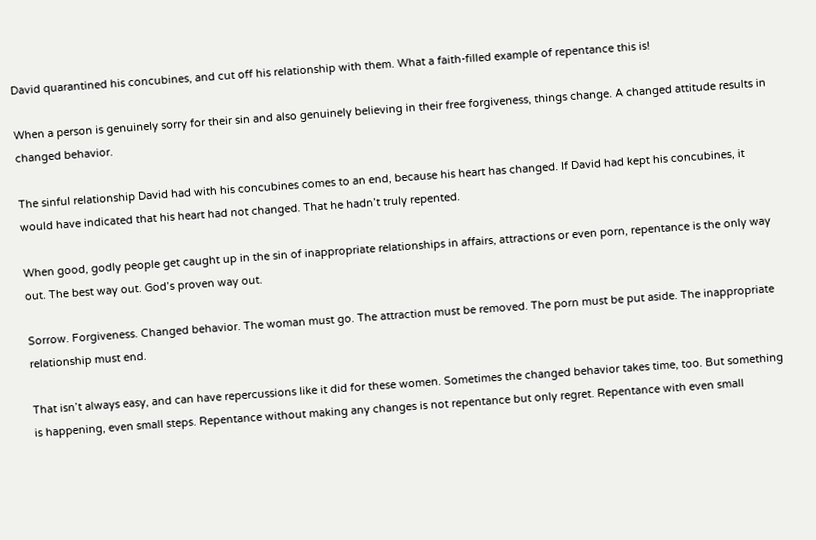David quarantined his concubines, and cut off his relationship with them. What a faith-filled example of repentance this is!

When a person is genuinely sorry for their sin and also genuinely believing in their free forgiveness, things change. A changed attitude results in changed behavior.

The sinful relationship David had with his concubines comes to an end, because his heart has changed. If David had kept his concubines, it would have indicated that his heart had not changed. That he hadn’t truly repented.

When good, godly people get caught up in the sin of inappropriate relationships in affairs, attractions or even porn, repentance is the only way out. The best way out. God’s proven way out.

Sorrow. Forgiveness. Changed behavior. The woman must go. The attraction must be removed. The porn must be put aside. The inappropriate relationship must end.

That isn’t always easy, and can have repercussions like it did for these women. Sometimes the changed behavior takes time, too. But something is happening, even small steps. Repentance without making any changes is not repentance but only regret. Repentance with even small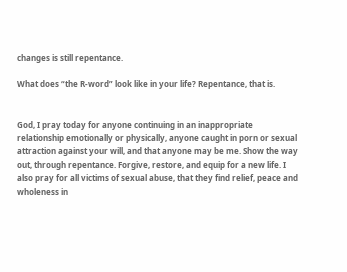changes is still repentance.

What does “the R-word” look like in your life? Repentance, that is.


God, I pray today for anyone continuing in an inappropriate relationship emotionally or physically, anyone caught in porn or sexual attraction against your will, and that anyone may be me. Show the way out, through repentance. Forgive, restore, and equip for a new life. I also pray for all victims of sexual abuse, that they find relief, peace and wholeness in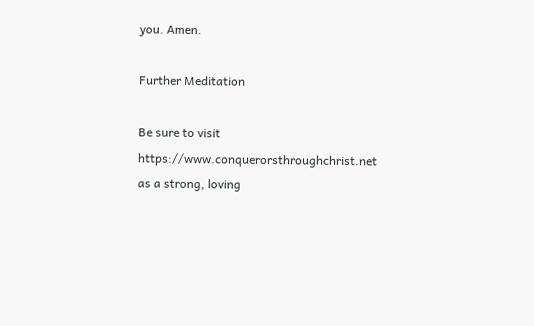you. Amen.

Further Meditation

Be sure to visit https://www.conquerorsthroughchrist.net as a strong, loving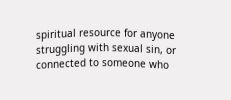spiritual resource for anyone struggling with sexual sin, or connected to someone who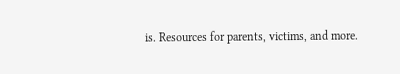is. Resources for parents, victims, and more.